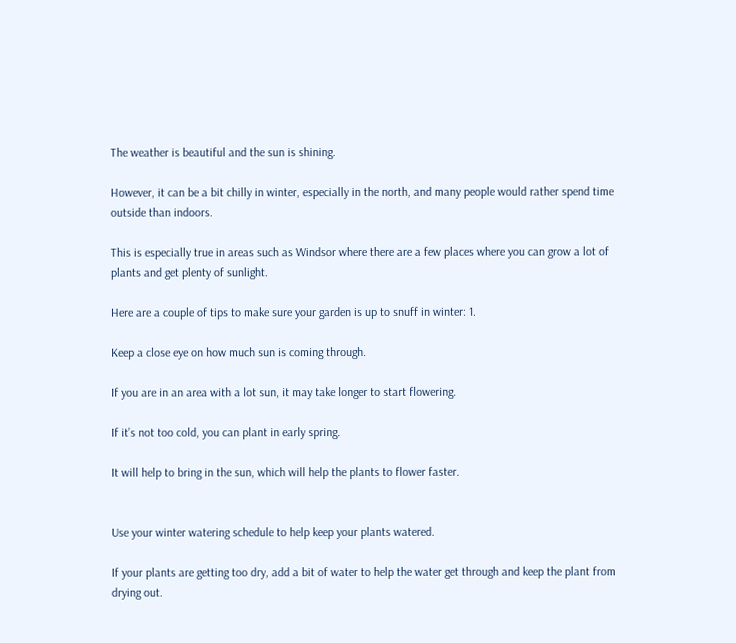The weather is beautiful and the sun is shining.

However, it can be a bit chilly in winter, especially in the north, and many people would rather spend time outside than indoors.

This is especially true in areas such as Windsor where there are a few places where you can grow a lot of plants and get plenty of sunlight.

Here are a couple of tips to make sure your garden is up to snuff in winter: 1.

Keep a close eye on how much sun is coming through.

If you are in an area with a lot sun, it may take longer to start flowering.

If it’s not too cold, you can plant in early spring.

It will help to bring in the sun, which will help the plants to flower faster.


Use your winter watering schedule to help keep your plants watered.

If your plants are getting too dry, add a bit of water to help the water get through and keep the plant from drying out.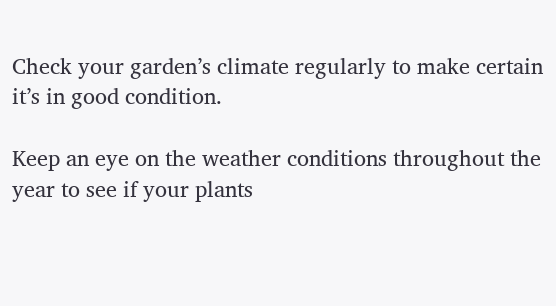Check your garden’s climate regularly to make certain it’s in good condition.

Keep an eye on the weather conditions throughout the year to see if your plants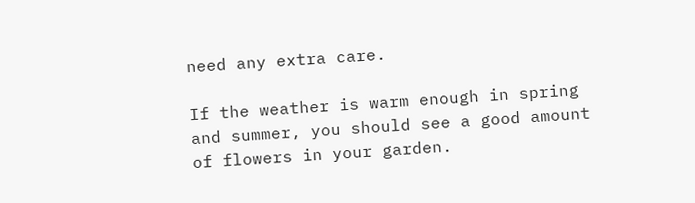need any extra care.

If the weather is warm enough in spring and summer, you should see a good amount of flowers in your garden.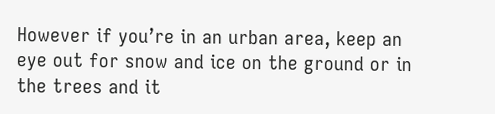However if you’re in an urban area, keep an eye out for snow and ice on the ground or in the trees and it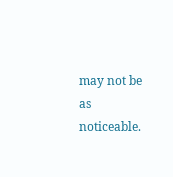may not be as noticeable.